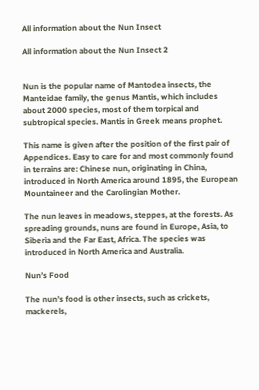All information about the Nun Insect

All information about the Nun Insect 2


Nun is the popular name of Mantodea insects, the Manteidae family, the genus Mantis, which includes about 2000 species, most of them torpical and subtropical species. Mantis in Greek means prophet.

This name is given after the position of the first pair of Appendices. Easy to care for and most commonly found in terrains are: Chinese nun, originating in China, introduced in North America around 1895, the European Mountaineer and the Carolingian Mother.

The nun leaves in meadows, steppes, at the forests. As spreading grounds, nuns are found in Europe, Asia, to Siberia and the Far East, Africa. The species was introduced in North America and Australia.

Nun’s Food

The nun’s food is other insects, such as crickets, mackerels,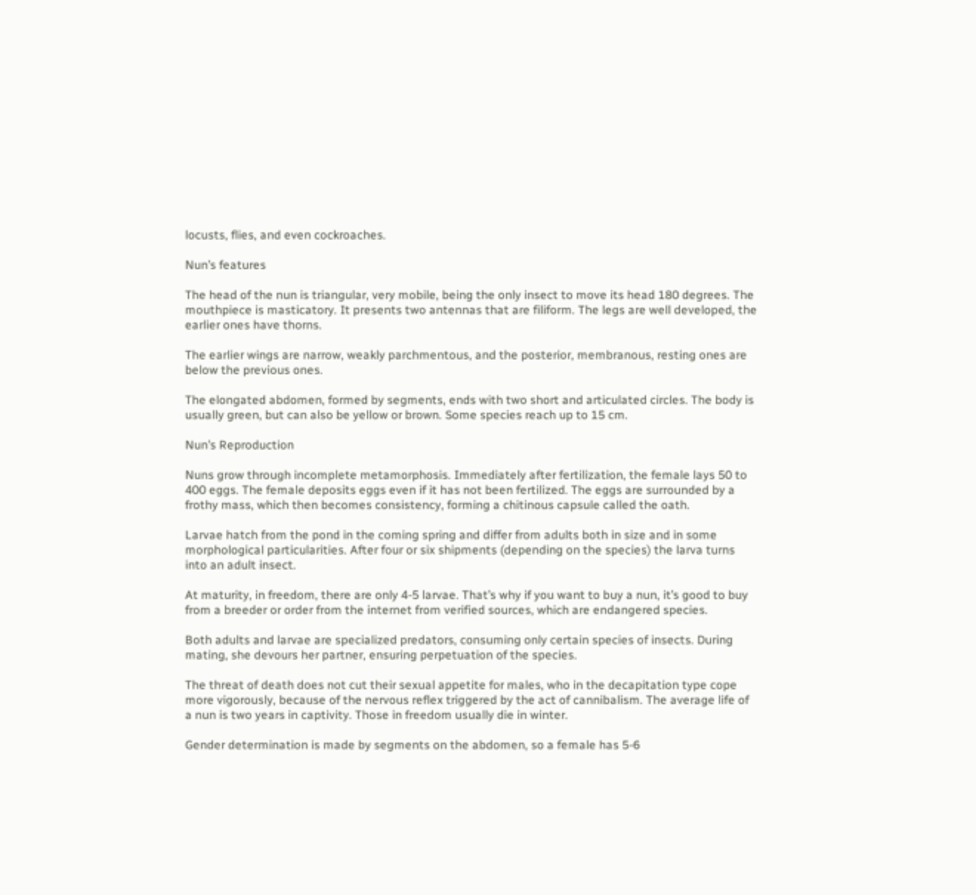locusts, flies, and even cockroaches.

Nun’s features

The head of the nun is triangular, very mobile, being the only insect to move its head 180 degrees. The mouthpiece is masticatory. It presents two antennas that are filiform. The legs are well developed, the earlier ones have thorns.

The earlier wings are narrow, weakly parchmentous, and the posterior, membranous, resting ones are below the previous ones.

The elongated abdomen, formed by segments, ends with two short and articulated circles. The body is usually green, but can also be yellow or brown. Some species reach up to 15 cm.

Nun’s Reproduction

Nuns grow through incomplete metamorphosis. Immediately after fertilization, the female lays 50 to 400 eggs. The female deposits eggs even if it has not been fertilized. The eggs are surrounded by a frothy mass, which then becomes consistency, forming a chitinous capsule called the oath.

Larvae hatch from the pond in the coming spring and differ from adults both in size and in some morphological particularities. After four or six shipments (depending on the species) the larva turns into an adult insect.

At maturity, in freedom, there are only 4-5 larvae. That’s why if you want to buy a nun, it’s good to buy from a breeder or order from the internet from verified sources, which are endangered species.

Both adults and larvae are specialized predators, consuming only certain species of insects. During mating, she devours her partner, ensuring perpetuation of the species.

The threat of death does not cut their sexual appetite for males, who in the decapitation type cope more vigorously, because of the nervous reflex triggered by the act of cannibalism. The average life of a nun is two years in captivity. Those in freedom usually die in winter.

Gender determination is made by segments on the abdomen, so a female has 5-6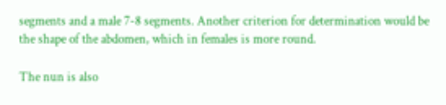segments and a male 7-8 segments. Another criterion for determination would be the shape of the abdomen, which in females is more round.

The nun is also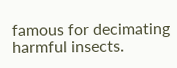famous for decimating harmful insects.